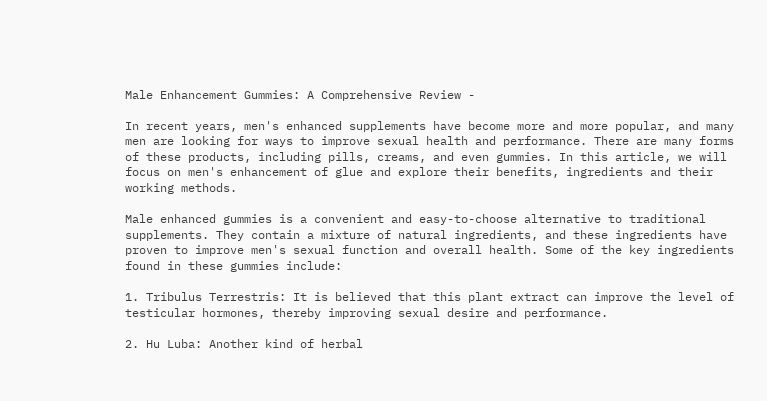Male Enhancement Gummies: A Comprehensive Review -

In recent years, men's enhanced supplements have become more and more popular, and many men are looking for ways to improve sexual health and performance. There are many forms of these products, including pills, creams, and even gummies. In this article, we will focus on men's enhancement of glue and explore their benefits, ingredients and their working methods.

Male enhanced gummies is a convenient and easy-to-choose alternative to traditional supplements. They contain a mixture of natural ingredients, and these ingredients have proven to improve men's sexual function and overall health. Some of the key ingredients found in these gummies include:

1. Tribulus Terrestris: It is believed that this plant extract can improve the level of testicular hormones, thereby improving sexual desire and performance.

2. Hu Luba: Another kind of herbal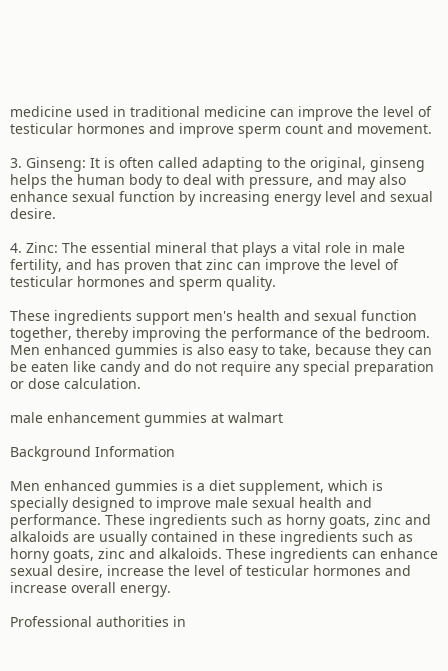medicine used in traditional medicine can improve the level of testicular hormones and improve sperm count and movement.

3. Ginseng: It is often called adapting to the original, ginseng helps the human body to deal with pressure, and may also enhance sexual function by increasing energy level and sexual desire.

4. Zinc: The essential mineral that plays a vital role in male fertility, and has proven that zinc can improve the level of testicular hormones and sperm quality.

These ingredients support men's health and sexual function together, thereby improving the performance of the bedroom. Men enhanced gummies is also easy to take, because they can be eaten like candy and do not require any special preparation or dose calculation.

male enhancement gummies at walmart

Background Information

Men enhanced gummies is a diet supplement, which is specially designed to improve male sexual health and performance. These ingredients such as horny goats, zinc and alkaloids are usually contained in these ingredients such as horny goats, zinc and alkaloids. These ingredients can enhance sexual desire, increase the level of testicular hormones and increase overall energy.

Professional authorities in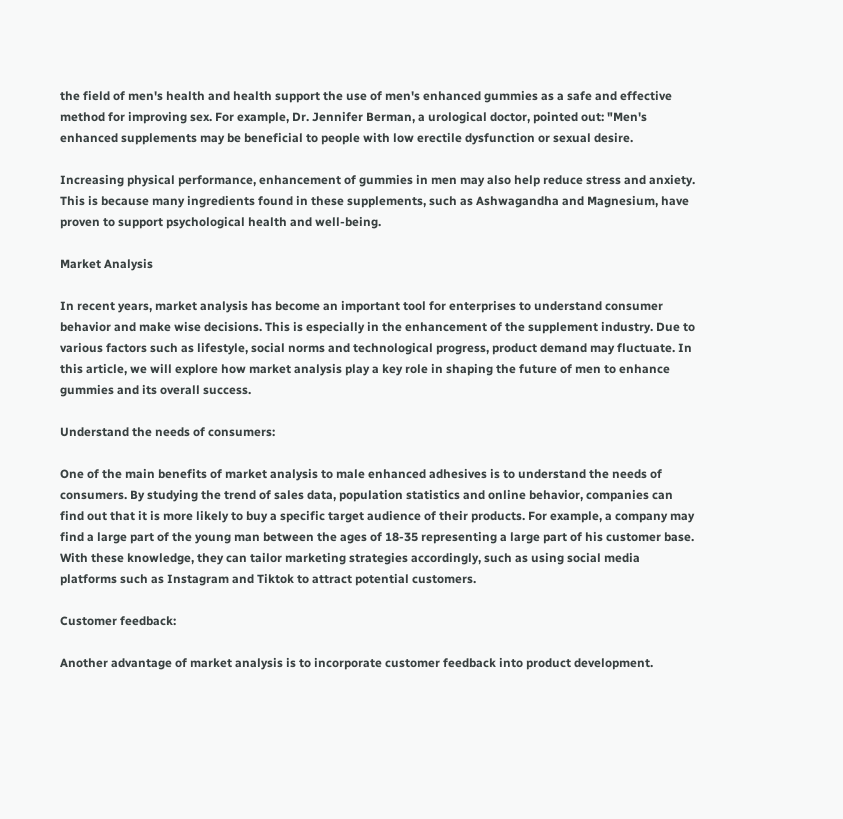the field of men's health and health support the use of men's enhanced gummies as a safe and effective method for improving sex. For example, Dr. Jennifer Berman, a urological doctor, pointed out: "Men's enhanced supplements may be beneficial to people with low erectile dysfunction or sexual desire.

Increasing physical performance, enhancement of gummies in men may also help reduce stress and anxiety. This is because many ingredients found in these supplements, such as Ashwagandha and Magnesium, have proven to support psychological health and well-being.

Market Analysis

In recent years, market analysis has become an important tool for enterprises to understand consumer behavior and make wise decisions. This is especially in the enhancement of the supplement industry. Due to various factors such as lifestyle, social norms and technological progress, product demand may fluctuate. In this article, we will explore how market analysis play a key role in shaping the future of men to enhance gummies and its overall success.

Understand the needs of consumers:

One of the main benefits of market analysis to male enhanced adhesives is to understand the needs of consumers. By studying the trend of sales data, population statistics and online behavior, companies can find out that it is more likely to buy a specific target audience of their products. For example, a company may find a large part of the young man between the ages of 18-35 representing a large part of his customer base. With these knowledge, they can tailor marketing strategies accordingly, such as using social media platforms such as Instagram and Tiktok to attract potential customers.

Customer feedback:

Another advantage of market analysis is to incorporate customer feedback into product development.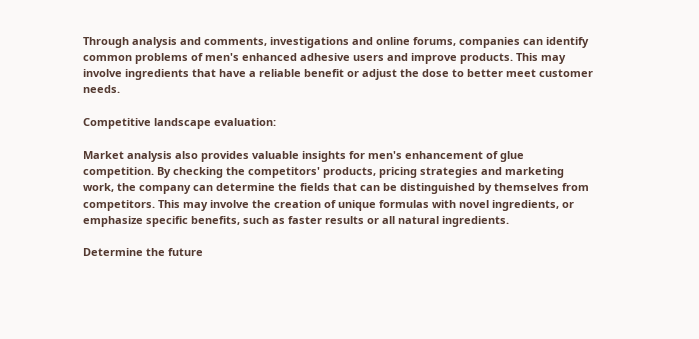Through analysis and comments, investigations and online forums, companies can identify common problems of men's enhanced adhesive users and improve products. This may involve ingredients that have a reliable benefit or adjust the dose to better meet customer needs.

Competitive landscape evaluation:

Market analysis also provides valuable insights for men's enhancement of glue competition. By checking the competitors' products, pricing strategies and marketing work, the company can determine the fields that can be distinguished by themselves from competitors. This may involve the creation of unique formulas with novel ingredients, or emphasize specific benefits, such as faster results or all natural ingredients.

Determine the future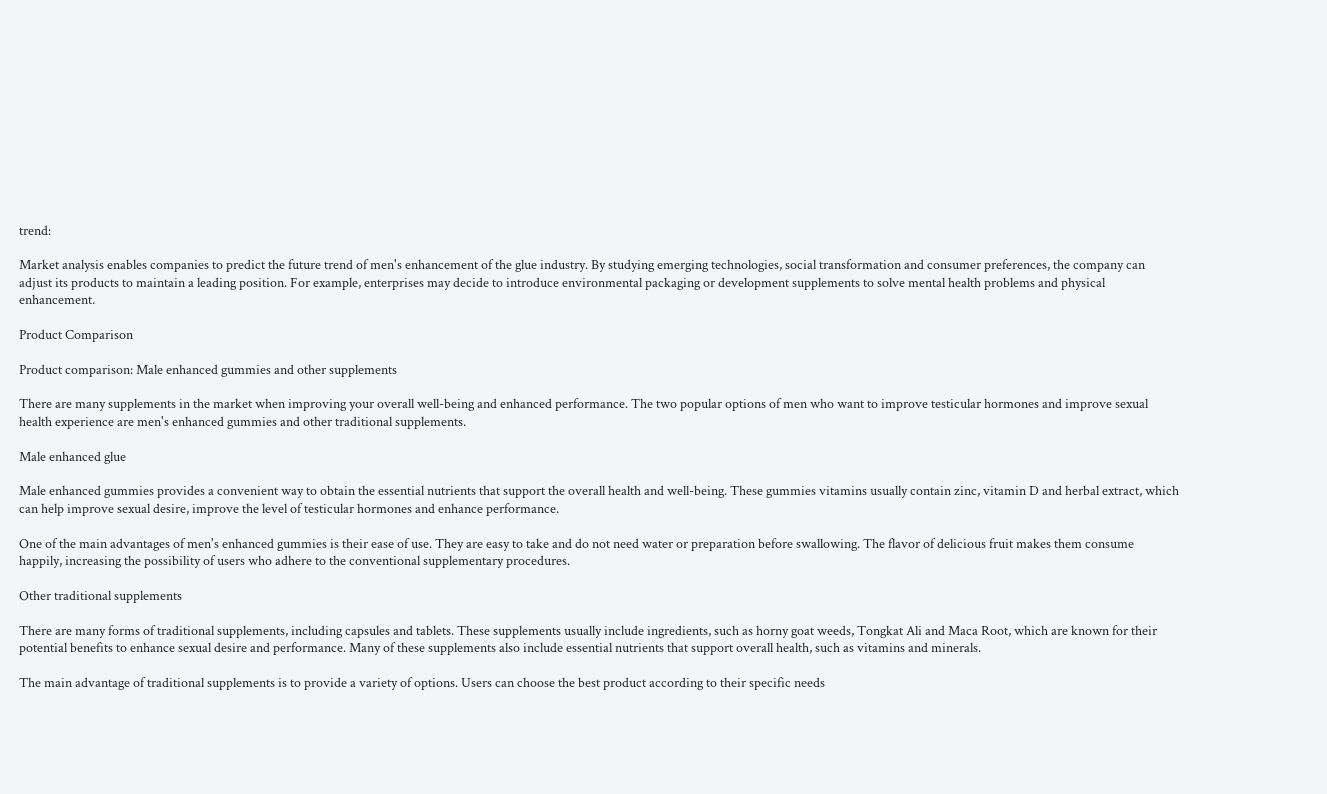trend:

Market analysis enables companies to predict the future trend of men's enhancement of the glue industry. By studying emerging technologies, social transformation and consumer preferences, the company can adjust its products to maintain a leading position. For example, enterprises may decide to introduce environmental packaging or development supplements to solve mental health problems and physical enhancement.

Product Comparison

Product comparison: Male enhanced gummies and other supplements

There are many supplements in the market when improving your overall well-being and enhanced performance. The two popular options of men who want to improve testicular hormones and improve sexual health experience are men's enhanced gummies and other traditional supplements.

Male enhanced glue

Male enhanced gummies provides a convenient way to obtain the essential nutrients that support the overall health and well-being. These gummies vitamins usually contain zinc, vitamin D and herbal extract, which can help improve sexual desire, improve the level of testicular hormones and enhance performance.

One of the main advantages of men's enhanced gummies is their ease of use. They are easy to take and do not need water or preparation before swallowing. The flavor of delicious fruit makes them consume happily, increasing the possibility of users who adhere to the conventional supplementary procedures.

Other traditional supplements

There are many forms of traditional supplements, including capsules and tablets. These supplements usually include ingredients, such as horny goat weeds, Tongkat Ali and Maca Root, which are known for their potential benefits to enhance sexual desire and performance. Many of these supplements also include essential nutrients that support overall health, such as vitamins and minerals.

The main advantage of traditional supplements is to provide a variety of options. Users can choose the best product according to their specific needs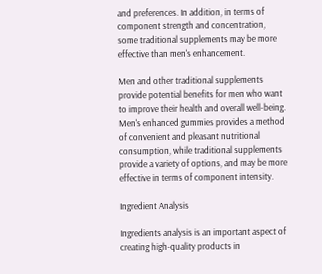and preferences. In addition, in terms of component strength and concentration, some traditional supplements may be more effective than men's enhancement.

Men and other traditional supplements provide potential benefits for men who want to improve their health and overall well-being. Men's enhanced gummies provides a method of convenient and pleasant nutritional consumption, while traditional supplements provide a variety of options, and may be more effective in terms of component intensity.

Ingredient Analysis

Ingredients analysis is an important aspect of creating high-quality products in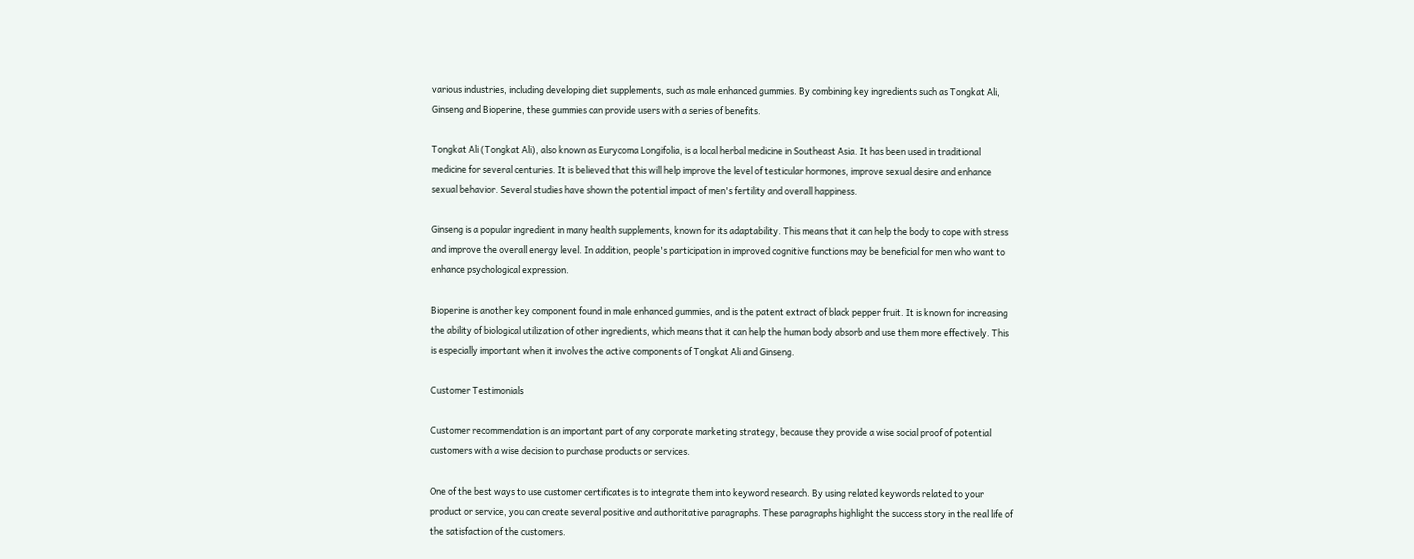various industries, including developing diet supplements, such as male enhanced gummies. By combining key ingredients such as Tongkat Ali, Ginseng and Bioperine, these gummies can provide users with a series of benefits.

Tongkat Ali (Tongkat Ali), also known as Eurycoma Longifolia, is a local herbal medicine in Southeast Asia. It has been used in traditional medicine for several centuries. It is believed that this will help improve the level of testicular hormones, improve sexual desire and enhance sexual behavior. Several studies have shown the potential impact of men's fertility and overall happiness.

Ginseng is a popular ingredient in many health supplements, known for its adaptability. This means that it can help the body to cope with stress and improve the overall energy level. In addition, people's participation in improved cognitive functions may be beneficial for men who want to enhance psychological expression.

Bioperine is another key component found in male enhanced gummies, and is the patent extract of black pepper fruit. It is known for increasing the ability of biological utilization of other ingredients, which means that it can help the human body absorb and use them more effectively. This is especially important when it involves the active components of Tongkat Ali and Ginseng.

Customer Testimonials

Customer recommendation is an important part of any corporate marketing strategy, because they provide a wise social proof of potential customers with a wise decision to purchase products or services.

One of the best ways to use customer certificates is to integrate them into keyword research. By using related keywords related to your product or service, you can create several positive and authoritative paragraphs. These paragraphs highlight the success story in the real life of the satisfaction of the customers.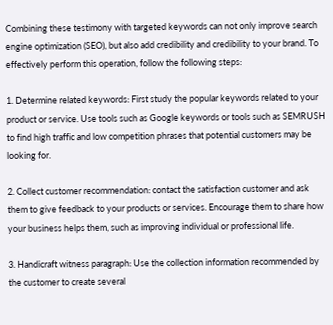Combining these testimony with targeted keywords can not only improve search engine optimization (SEO), but also add credibility and credibility to your brand. To effectively perform this operation, follow the following steps:

1. Determine related keywords: First study the popular keywords related to your product or service. Use tools such as Google keywords or tools such as SEMRUSH to find high traffic and low competition phrases that potential customers may be looking for.

2. Collect customer recommendation: contact the satisfaction customer and ask them to give feedback to your products or services. Encourage them to share how your business helps them, such as improving individual or professional life.

3. Handicraft witness paragraph: Use the collection information recommended by the customer to create several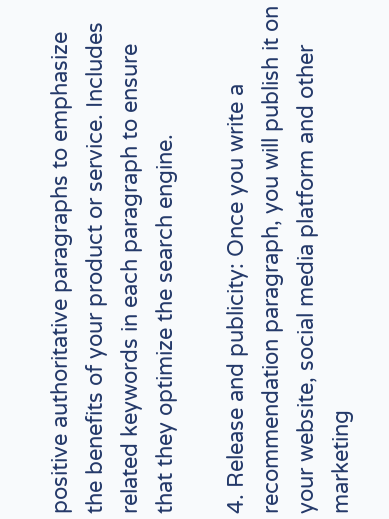positive authoritative paragraphs to emphasize the benefits of your product or service. Includes related keywords in each paragraph to ensure that they optimize the search engine.

4. Release and publicity: Once you write a recommendation paragraph, you will publish it on your website, social media platform and other marketing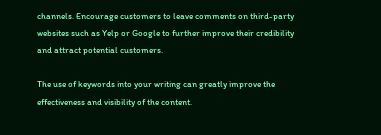channels. Encourage customers to leave comments on third-party websites such as Yelp or Google to further improve their credibility and attract potential customers.

The use of keywords into your writing can greatly improve the effectiveness and visibility of the content.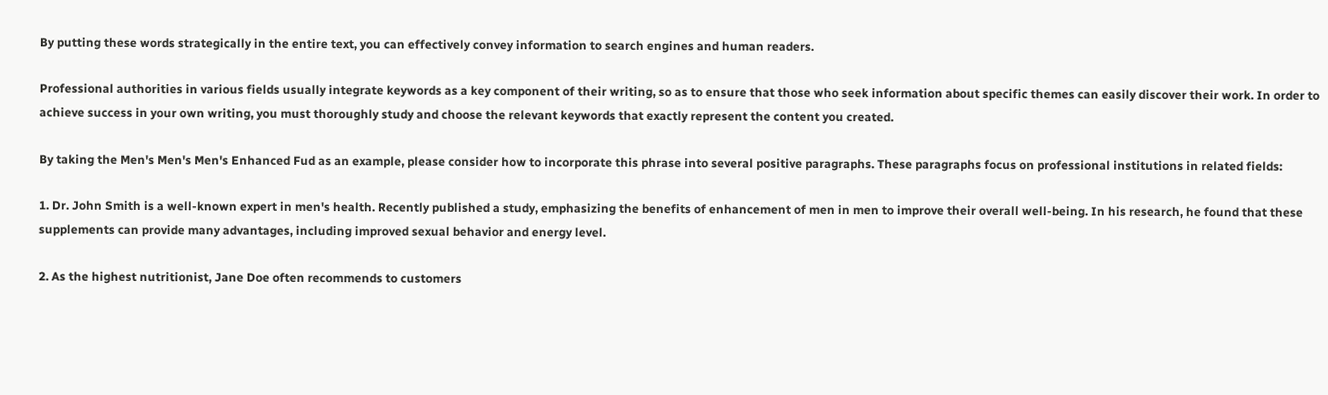By putting these words strategically in the entire text, you can effectively convey information to search engines and human readers.

Professional authorities in various fields usually integrate keywords as a key component of their writing, so as to ensure that those who seek information about specific themes can easily discover their work. In order to achieve success in your own writing, you must thoroughly study and choose the relevant keywords that exactly represent the content you created.

By taking the Men's Men's Men's Enhanced Fud as an example, please consider how to incorporate this phrase into several positive paragraphs. These paragraphs focus on professional institutions in related fields:

1. Dr. John Smith is a well-known expert in men's health. Recently published a study, emphasizing the benefits of enhancement of men in men to improve their overall well-being. In his research, he found that these supplements can provide many advantages, including improved sexual behavior and energy level.

2. As the highest nutritionist, Jane Doe often recommends to customers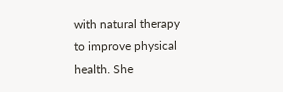with natural therapy to improve physical health. She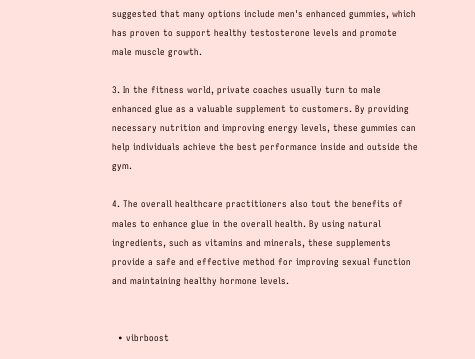suggested that many options include men's enhanced gummies, which has proven to support healthy testosterone levels and promote male muscle growth.

3. In the fitness world, private coaches usually turn to male enhanced glue as a valuable supplement to customers. By providing necessary nutrition and improving energy levels, these gummies can help individuals achieve the best performance inside and outside the gym.

4. The overall healthcare practitioners also tout the benefits of males to enhance glue in the overall health. By using natural ingredients, such as vitamins and minerals, these supplements provide a safe and effective method for improving sexual function and maintaining healthy hormone levels.


  • vibrboost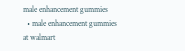male enhancement gummies
  • male enhancement gummies at walmart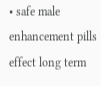• safe male enhancement pills effect long term